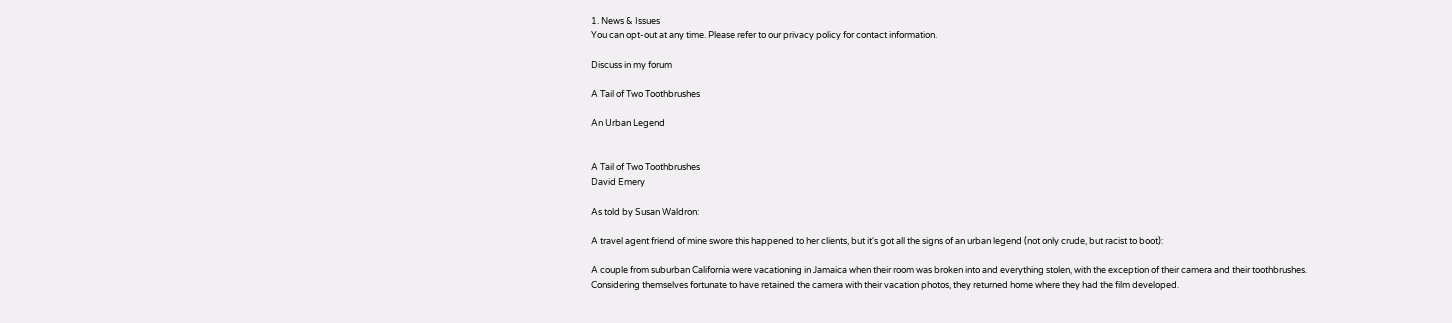1. News & Issues
You can opt-out at any time. Please refer to our privacy policy for contact information.

Discuss in my forum

A Tail of Two Toothbrushes

An Urban Legend


A Tail of Two Toothbrushes
David Emery

As told by Susan Waldron:

A travel agent friend of mine swore this happened to her clients, but it's got all the signs of an urban legend (not only crude, but racist to boot):

A couple from suburban California were vacationing in Jamaica when their room was broken into and everything stolen, with the exception of their camera and their toothbrushes. Considering themselves fortunate to have retained the camera with their vacation photos, they returned home where they had the film developed.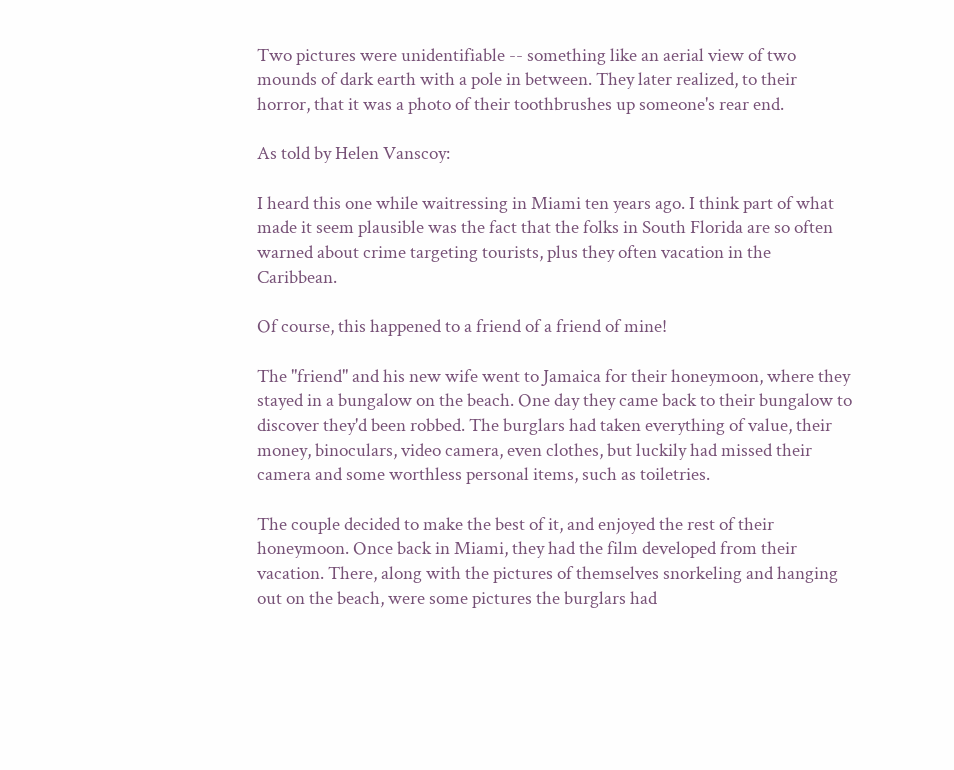Two pictures were unidentifiable -- something like an aerial view of two mounds of dark earth with a pole in between. They later realized, to their horror, that it was a photo of their toothbrushes up someone's rear end.

As told by Helen Vanscoy:

I heard this one while waitressing in Miami ten years ago. I think part of what made it seem plausible was the fact that the folks in South Florida are so often warned about crime targeting tourists, plus they often vacation in the Caribbean.

Of course, this happened to a friend of a friend of mine!

The "friend" and his new wife went to Jamaica for their honeymoon, where they stayed in a bungalow on the beach. One day they came back to their bungalow to discover they'd been robbed. The burglars had taken everything of value, their money, binoculars, video camera, even clothes, but luckily had missed their camera and some worthless personal items, such as toiletries.

The couple decided to make the best of it, and enjoyed the rest of their honeymoon. Once back in Miami, they had the film developed from their vacation. There, along with the pictures of themselves snorkeling and hanging out on the beach, were some pictures the burglars had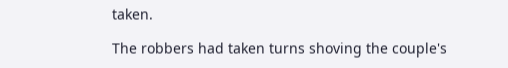taken.

The robbers had taken turns shoving the couple's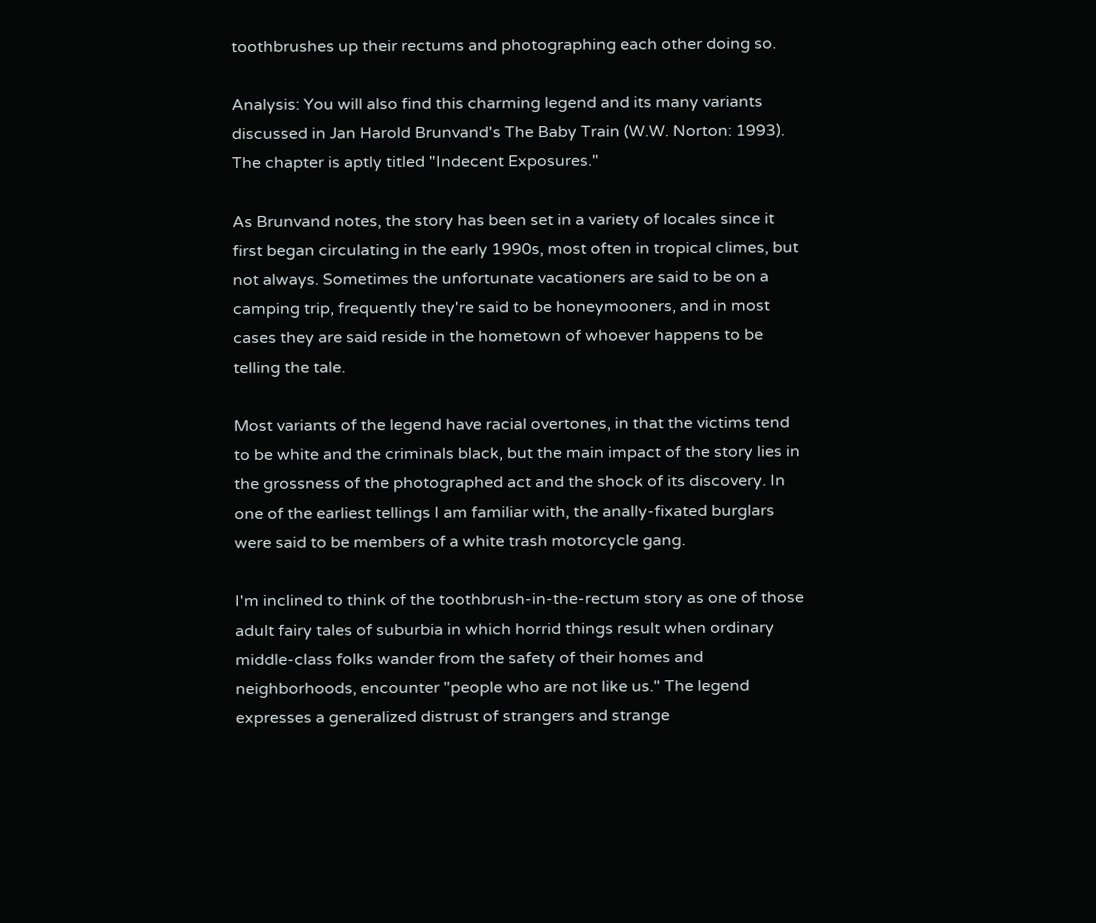toothbrushes up their rectums and photographing each other doing so.

Analysis: You will also find this charming legend and its many variants discussed in Jan Harold Brunvand's The Baby Train (W.W. Norton: 1993). The chapter is aptly titled "Indecent Exposures."

As Brunvand notes, the story has been set in a variety of locales since it first began circulating in the early 1990s, most often in tropical climes, but not always. Sometimes the unfortunate vacationers are said to be on a camping trip, frequently they're said to be honeymooners, and in most cases they are said reside in the hometown of whoever happens to be telling the tale.

Most variants of the legend have racial overtones, in that the victims tend to be white and the criminals black, but the main impact of the story lies in the grossness of the photographed act and the shock of its discovery. In one of the earliest tellings I am familiar with, the anally-fixated burglars were said to be members of a white trash motorcycle gang.

I'm inclined to think of the toothbrush-in-the-rectum story as one of those adult fairy tales of suburbia in which horrid things result when ordinary middle-class folks wander from the safety of their homes and neighborhoods, encounter "people who are not like us." The legend expresses a generalized distrust of strangers and strange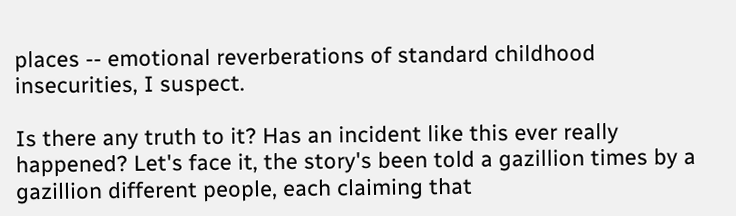places -- emotional reverberations of standard childhood insecurities, I suspect.

Is there any truth to it? Has an incident like this ever really happened? Let's face it, the story's been told a gazillion times by a gazillion different people, each claiming that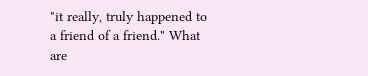"it really, truly happened to a friend of a friend." What are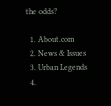the odds?

  1. About.com
  2. News & Issues
  3. Urban Legends
  4.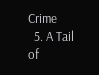Crime
  5. A Tail of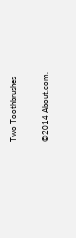Two Toothbrushes

©2014 About.com.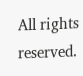All rights reserved.